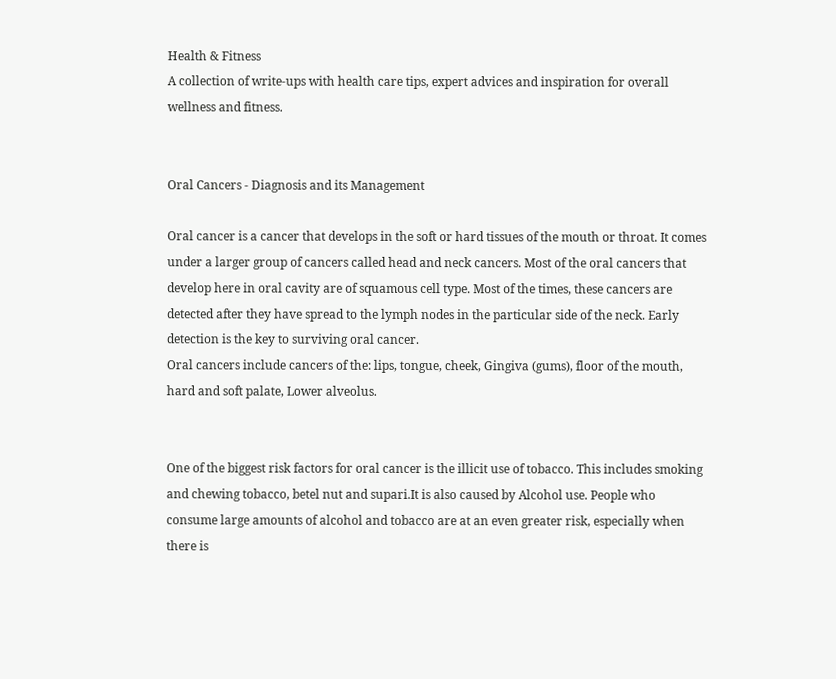Health & Fitness
A collection of write-ups with health care tips, expert advices and inspiration for overall wellness and fitness.


Oral Cancers - Diagnosis and its Management

Oral cancer is a cancer that develops in the soft or hard tissues of the mouth or throat. It comes under a larger group of cancers called head and neck cancers. Most of the oral cancers that develop here in oral cavity are of squamous cell type. Most of the times, these cancers are detected after they have spread to the lymph nodes in the particular side of the neck. Early detection is the key to surviving oral cancer.
Oral cancers include cancers of the: lips, tongue, cheek, Gingiva (gums), floor of the mouth, hard and soft palate, Lower alveolus.


One of the biggest risk factors for oral cancer is the illicit use of tobacco. This includes smoking and chewing tobacco, betel nut and supari.It is also caused by Alcohol use. People who consume large amounts of alcohol and tobacco are at an even greater risk, especially when there is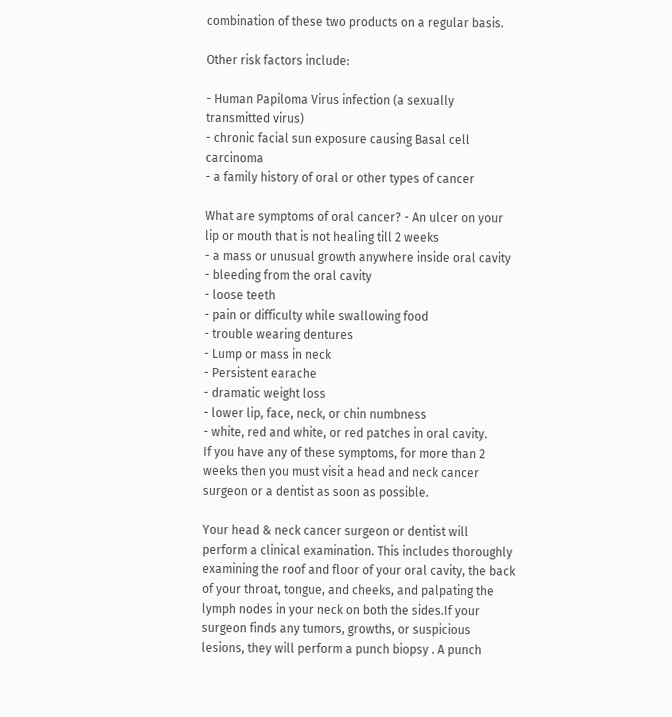combination of these two products on a regular basis.

Other risk factors include:

- Human Papiloma Virus infection (a sexually transmitted virus)
- chronic facial sun exposure causing Basal cell carcinoma
- a family history of oral or other types of cancer

What are symptoms of oral cancer? - An ulcer on your lip or mouth that is not healing till 2 weeks
- a mass or unusual growth anywhere inside oral cavity
- bleeding from the oral cavity
- loose teeth
- pain or difficulty while swallowing food
- trouble wearing dentures
- Lump or mass in neck
- Persistent earache
- dramatic weight loss
- lower lip, face, neck, or chin numbness
- white, red and white, or red patches in oral cavity.
If you have any of these symptoms, for more than 2 weeks then you must visit a head and neck cancer surgeon or a dentist as soon as possible.

Your head & neck cancer surgeon or dentist will perform a clinical examination. This includes thoroughly examining the roof and floor of your oral cavity, the back of your throat, tongue, and cheeks, and palpating the lymph nodes in your neck on both the sides.If your surgeon finds any tumors, growths, or suspicious lesions, they will perform a punch biopsy . A punch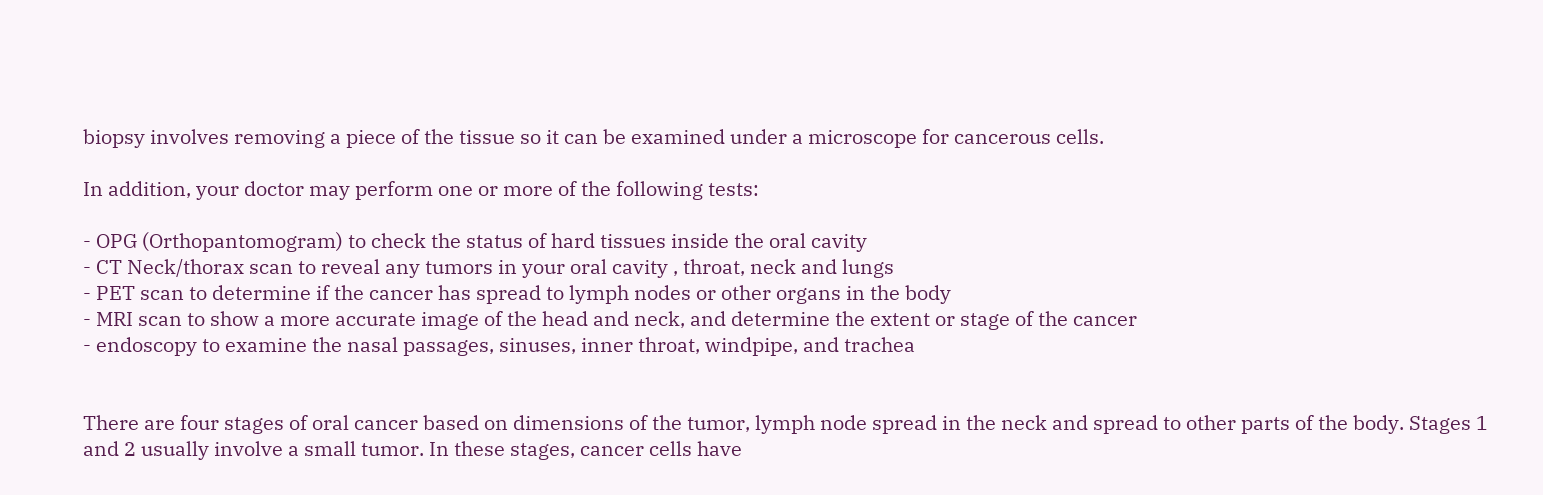biopsy involves removing a piece of the tissue so it can be examined under a microscope for cancerous cells.

In addition, your doctor may perform one or more of the following tests:

- OPG (Orthopantomogram) to check the status of hard tissues inside the oral cavity
- CT Neck/thorax scan to reveal any tumors in your oral cavity , throat, neck and lungs
- PET scan to determine if the cancer has spread to lymph nodes or other organs in the body
- MRI scan to show a more accurate image of the head and neck, and determine the extent or stage of the cancer
- endoscopy to examine the nasal passages, sinuses, inner throat, windpipe, and trachea


There are four stages of oral cancer based on dimensions of the tumor, lymph node spread in the neck and spread to other parts of the body. Stages 1 and 2 usually involve a small tumor. In these stages, cancer cells have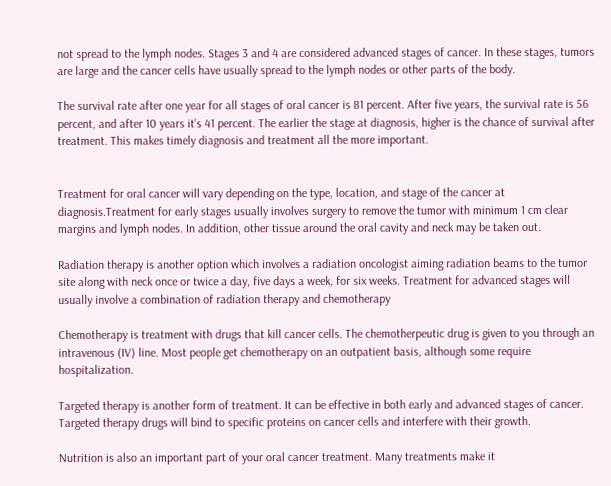not spread to the lymph nodes. Stages 3 and 4 are considered advanced stages of cancer. In these stages, tumors are large and the cancer cells have usually spread to the lymph nodes or other parts of the body.

The survival rate after one year for all stages of oral cancer is 81 percent. After five years, the survival rate is 56 percent, and after 10 years it’s 41 percent. The earlier the stage at diagnosis, higher is the chance of survival after treatment. This makes timely diagnosis and treatment all the more important.


Treatment for oral cancer will vary depending on the type, location, and stage of the cancer at diagnosis.Treatment for early stages usually involves surgery to remove the tumor with minimum 1 cm clear margins and lymph nodes. In addition, other tissue around the oral cavity and neck may be taken out.

Radiation therapy is another option which involves a radiation oncologist aiming radiation beams to the tumor site along with neck once or twice a day, five days a week, for six weeks. Treatment for advanced stages will usually involve a combination of radiation therapy and chemotherapy

Chemotherapy is treatment with drugs that kill cancer cells. The chemotherpeutic drug is given to you through an intravenous (IV) line. Most people get chemotherapy on an outpatient basis, although some require hospitalization.

Targeted therapy is another form of treatment. It can be effective in both early and advanced stages of cancer. Targeted therapy drugs will bind to specific proteins on cancer cells and interfere with their growth.

Nutrition is also an important part of your oral cancer treatment. Many treatments make it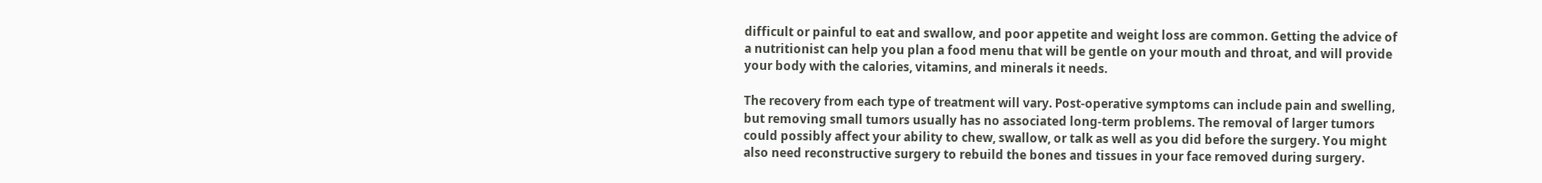difficult or painful to eat and swallow, and poor appetite and weight loss are common. Getting the advice of a nutritionist can help you plan a food menu that will be gentle on your mouth and throat, and will provide your body with the calories, vitamins, and minerals it needs.

The recovery from each type of treatment will vary. Post-operative symptoms can include pain and swelling, but removing small tumors usually has no associated long-term problems. The removal of larger tumors could possibly affect your ability to chew, swallow, or talk as well as you did before the surgery. You might also need reconstructive surgery to rebuild the bones and tissues in your face removed during surgery.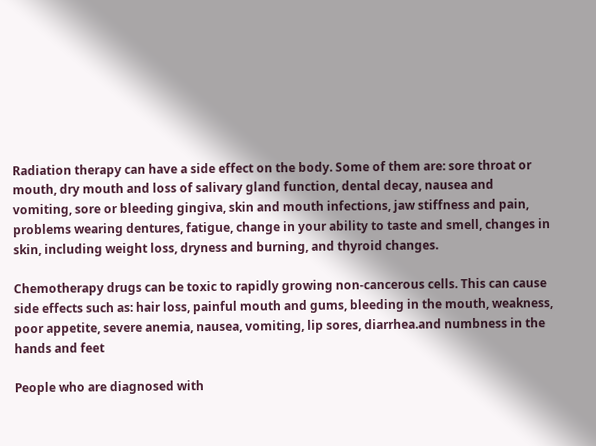Radiation therapy can have a side effect on the body. Some of them are: sore throat or mouth, dry mouth and loss of salivary gland function, dental decay, nausea and vomiting, sore or bleeding gingiva, skin and mouth infections, jaw stiffness and pain, problems wearing dentures, fatigue, change in your ability to taste and smell, changes in skin, including weight loss, dryness and burning, and thyroid changes.

Chemotherapy drugs can be toxic to rapidly growing non-cancerous cells. This can cause side effects such as: hair loss, painful mouth and gums, bleeding in the mouth, weakness, poor appetite, severe anemia, nausea, vomiting, lip sores, diarrhea.and numbness in the hands and feet

People who are diagnosed with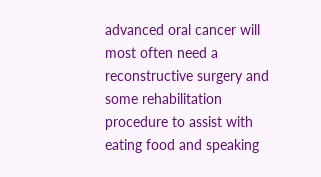advanced oral cancer will most often need a reconstructive surgery and some rehabilitation procedure to assist with eating food and speaking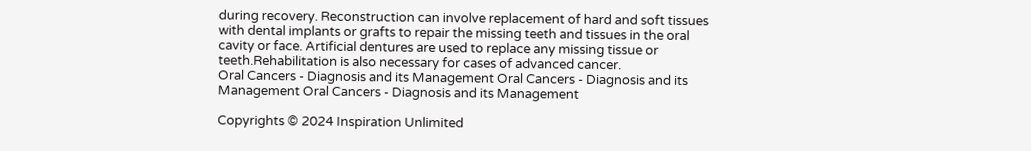during recovery. Reconstruction can involve replacement of hard and soft tissues with dental implants or grafts to repair the missing teeth and tissues in the oral cavity or face. Artificial dentures are used to replace any missing tissue or teeth.Rehabilitation is also necessary for cases of advanced cancer.
Oral Cancers - Diagnosis and its Management Oral Cancers - Diagnosis and its Management Oral Cancers - Diagnosis and its Management

Copyrights © 2024 Inspiration Unlimited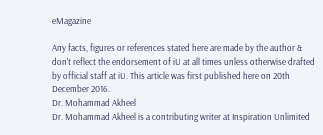eMagazine

Any facts, figures or references stated here are made by the author & don't reflect the endorsement of iU at all times unless otherwise drafted by official staff at iU. This article was first published here on 20th December 2016.
Dr. Mohammad Akheel
Dr. Mohammad Akheel is a contributing writer at Inspiration Unlimited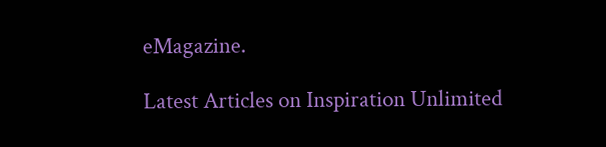eMagazine.

Latest Articles on Inspiration Unlimited